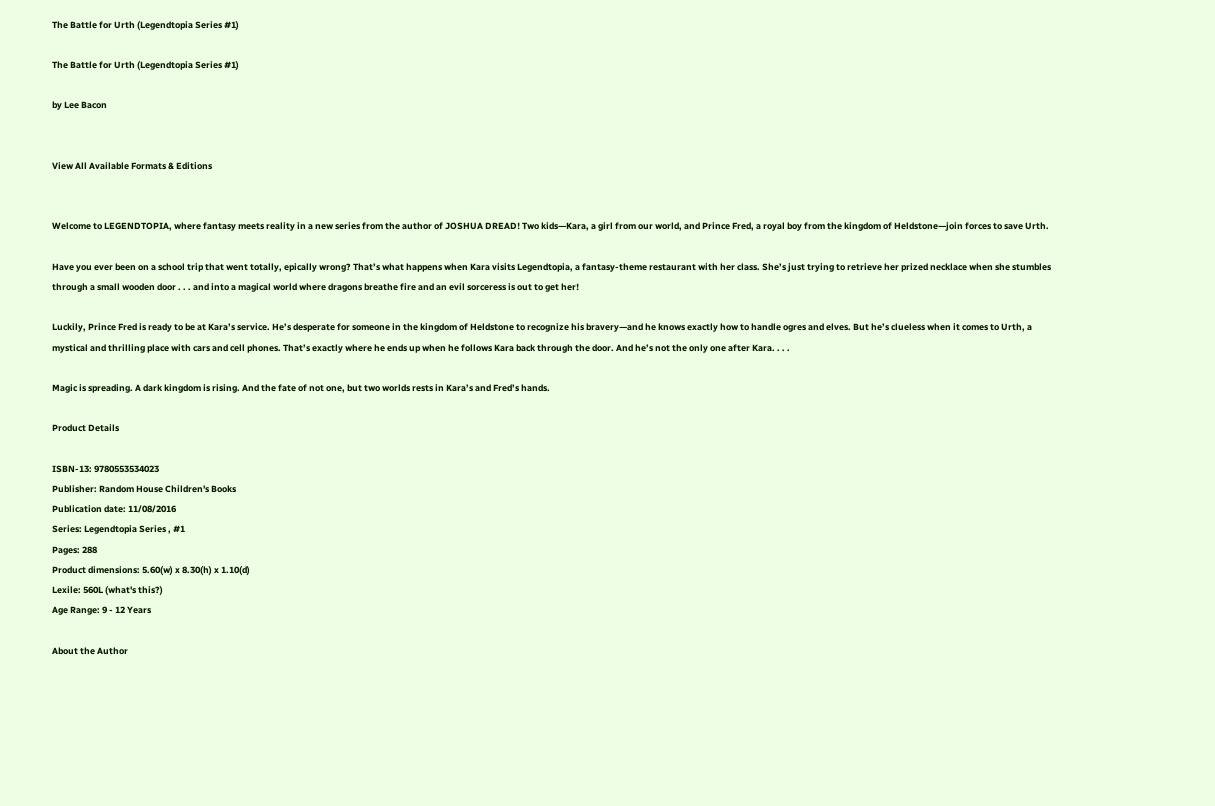The Battle for Urth (Legendtopia Series #1)

The Battle for Urth (Legendtopia Series #1)

by Lee Bacon


View All Available Formats & Editions


Welcome to LEGENDTOPIA, where fantasy meets reality in a new series from the author of JOSHUA DREAD! Two kids—Kara, a girl from our world, and Prince Fred, a royal boy from the kingdom of Heldstone—join forces to save Urth.

Have you ever been on a school trip that went totally, epically wrong? That’s what happens when Kara visits Legendtopia, a fantasy-theme restaurant with her class. She’s just trying to retrieve her prized necklace when she stumbles through a small wooden door . . . and into a magical world where dragons breathe fire and an evil sorceress is out to get her!

Luckily, Prince Fred is ready to be at Kara’s service. He’s desperate for someone in the kingdom of Heldstone to recognize his bravery—and he knows exactly how to handle ogres and elves. But he’s clueless when it comes to Urth, a mystical and thrilling place with cars and cell phones. That’s exactly where he ends up when he follows Kara back through the door. And he’s not the only one after Kara. . . .

Magic is spreading. A dark kingdom is rising. And the fate of not one, but two worlds rests in Kara’s and Fred’s hands.

Product Details

ISBN-13: 9780553534023
Publisher: Random House Children's Books
Publication date: 11/08/2016
Series: Legendtopia Series , #1
Pages: 288
Product dimensions: 5.60(w) x 8.30(h) x 1.10(d)
Lexile: 560L (what's this?)
Age Range: 9 - 12 Years

About the Author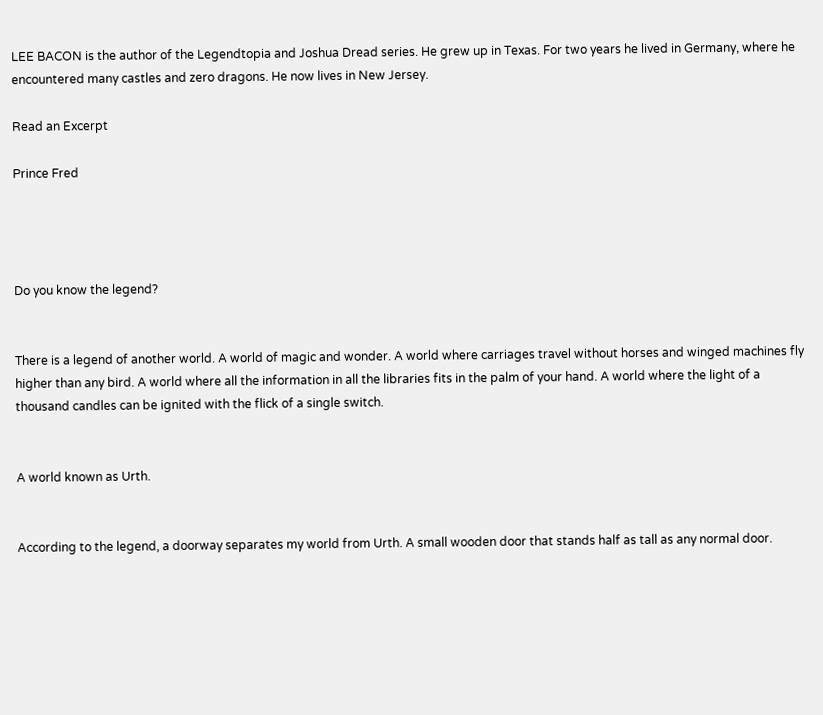LEE BACON is the author of the Legendtopia and Joshua Dread series. He grew up in Texas. For two years he lived in Germany, where he encountered many castles and zero dragons. He now lives in New Jersey.

Read an Excerpt

Prince Fred




Do you know the legend?


There is a legend of another world. A world of magic and wonder. A world where carriages travel without horses and winged machines fly higher than any bird. A world where all the information in all the libraries fits in the palm of your hand. A world where the light of a thousand candles can be ignited with the flick of a single switch.


A world known as Urth.


According to the legend, a doorway separates my world from Urth. A small wooden door that stands half as tall as any normal door.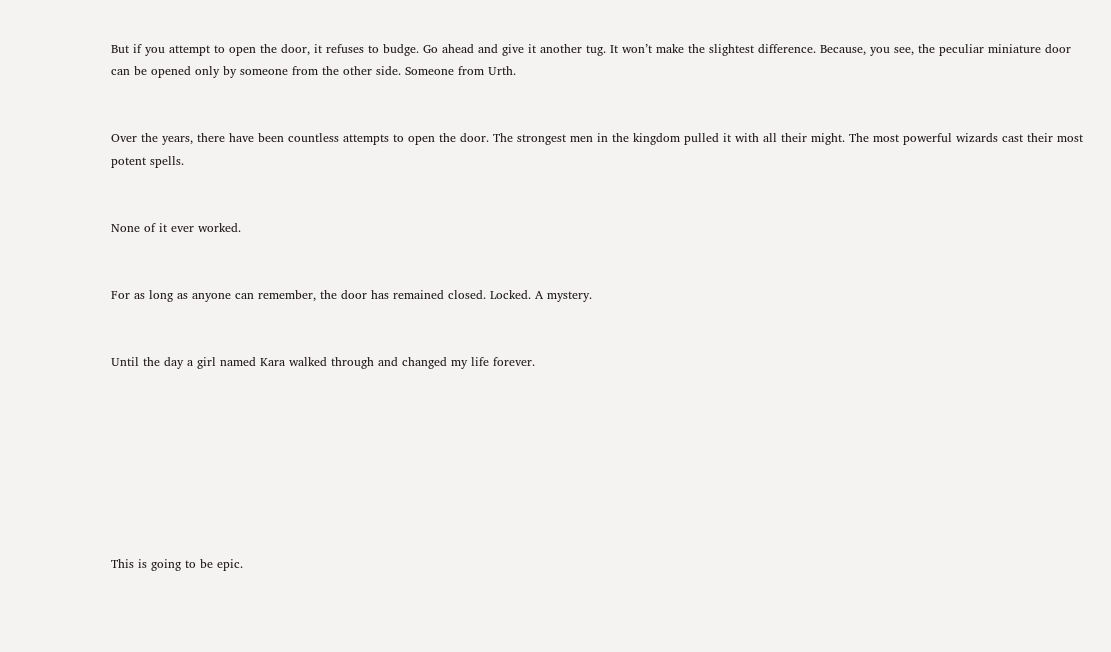But if you attempt to open the door, it refuses to budge. Go ahead and give it another tug. It won’t make the slightest difference. Because, you see, the peculiar miniature door can be opened only by someone from the other side. Someone from Urth.


Over the years, there have been countless attempts to open the door. The strongest men in the kingdom pulled it with all their might. The most powerful wizards cast their most potent spells.


None of it ever worked.


For as long as anyone can remember, the door has remained closed. Locked. A mystery.


Until the day a girl named Kara walked through and changed my life forever.








This is going to be epic.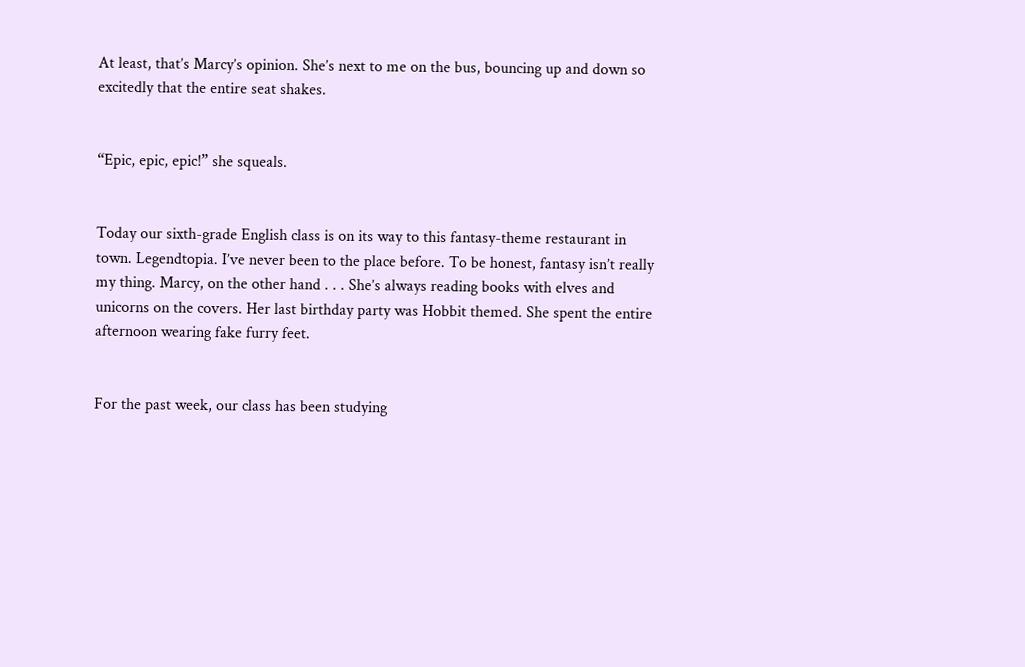At least, that’s Marcy’s opinion. She’s next to me on the bus, bouncing up and down so excitedly that the entire seat shakes.


“Epic, epic, epic!” she squeals.


Today our sixth-grade English class is on its way to this fantasy-theme restaurant in town. Legendtopia. I’ve never been to the place before. To be honest, fantasy isn’t really my thing. Marcy, on the other hand . . . She’s always reading books with elves and unicorns on the covers. Her last birthday party was Hobbit themed. She spent the entire afternoon wearing fake furry feet.


For the past week, our class has been studying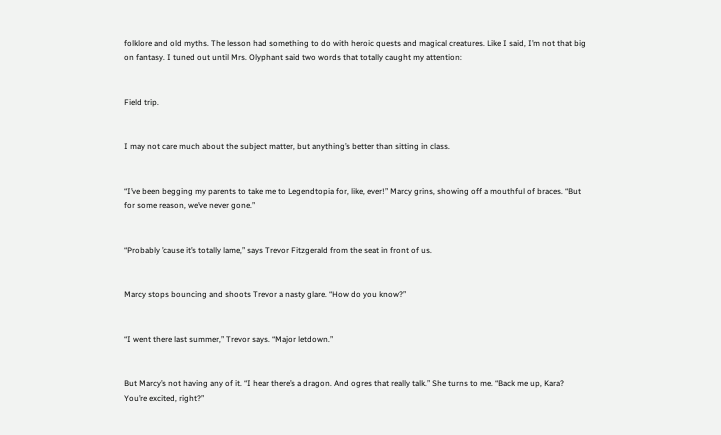folklore and old myths. The lesson had something to do with heroic quests and magical creatures. Like I said, I’m not that big on fantasy. I tuned out until Mrs. Olyphant said two words that totally caught my attention:


Field trip.


I may not care much about the subject matter, but anything’s better than sitting in class.


“I’ve been begging my parents to take me to Legendtopia for, like, ever!” Marcy grins, showing off a mouthful of braces. “But for some reason, we’ve never gone.”


“Probably ’cause it’s totally lame,” says Trevor Fitzgerald from the seat in front of us.


Marcy stops bouncing and shoots Trevor a nasty glare. “How do you know?”


“I went there last summer,” Trevor says. “Major letdown.”


But Marcy’s not having any of it. “I hear there’s a dragon. And ogres that really talk.” She turns to me. “Back me up, Kara? You’re excited, right?”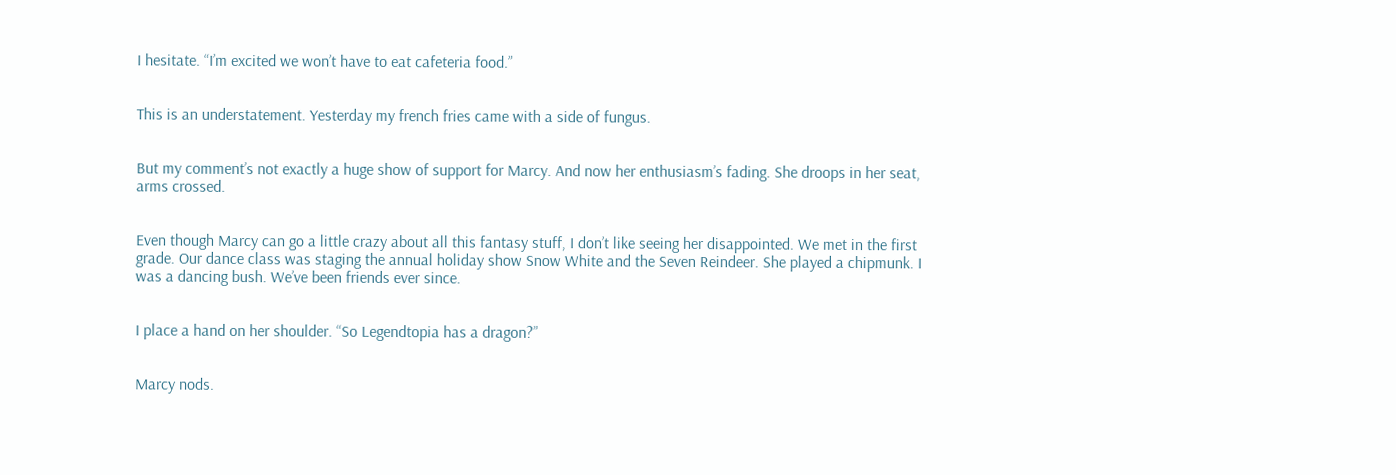I hesitate. “I’m excited we won’t have to eat cafeteria food.”


This is an understatement. Yesterday my french fries came with a side of fungus.


But my comment’s not exactly a huge show of support for Marcy. And now her enthusiasm’s fading. She droops in her seat, arms crossed.


Even though Marcy can go a little crazy about all this fantasy stuff, I don’t like seeing her disappointed. We met in the first grade. Our dance class was staging the annual holiday show Snow White and the Seven Reindeer. She played a chipmunk. I was a dancing bush. We’ve been friends ever since.


I place a hand on her shoulder. “So Legendtopia has a dragon?”


Marcy nods.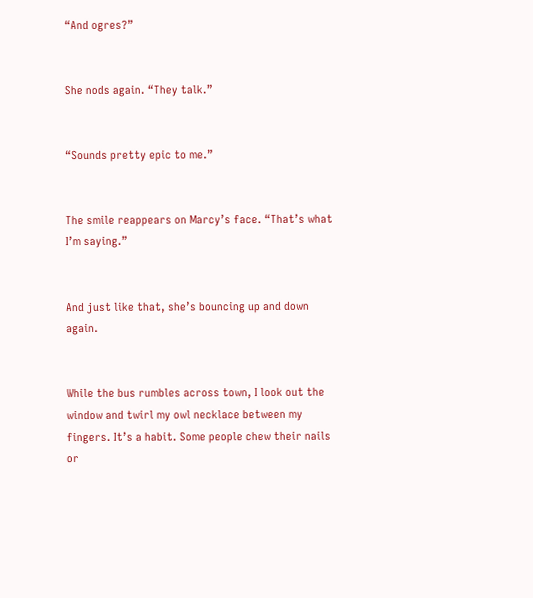“And ogres?”


She nods again. “They talk.”


“Sounds pretty epic to me.”


The smile reappears on Marcy’s face. “That’s what I’m saying.”


And just like that, she’s bouncing up and down again.


While the bus rumbles across town, I look out the window and twirl my owl necklace between my fingers. It’s a habit. Some people chew their nails or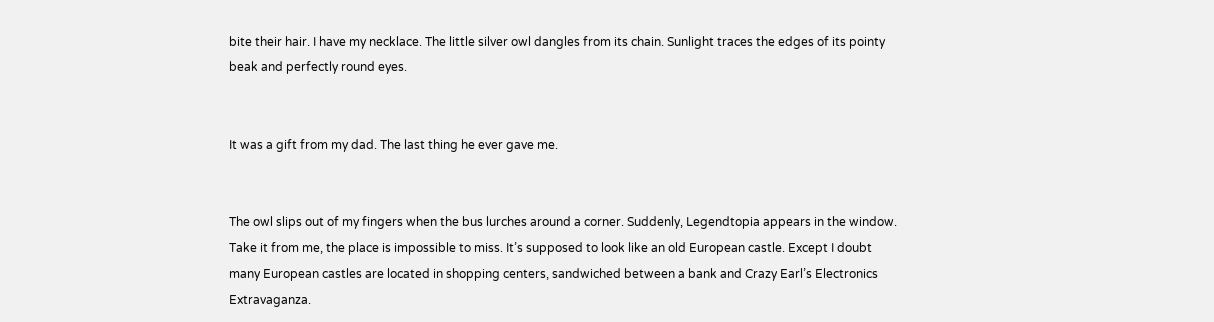bite their hair. I have my necklace. The little silver owl dangles from its chain. Sunlight traces the edges of its pointy beak and perfectly round eyes.


It was a gift from my dad. The last thing he ever gave me.


The owl slips out of my fingers when the bus lurches around a corner. Suddenly, Legendtopia appears in the window. Take it from me, the place is impossible to miss. It’s supposed to look like an old European castle. Except I doubt many European castles are located in shopping centers, sandwiched between a bank and Crazy Earl’s Electronics Extravaganza.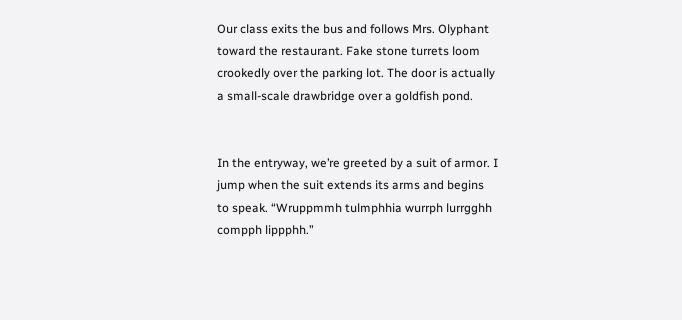Our class exits the bus and follows Mrs. Olyphant toward the restaurant. Fake stone turrets loom crookedly over the parking lot. The door is actually a small-scale drawbridge over a goldfish pond.


In the entryway, we’re greeted by a suit of armor. I jump when the suit extends its arms and begins to speak. “Wruppmmh tulmphhia wurrph lurrgghh compph lippphh.”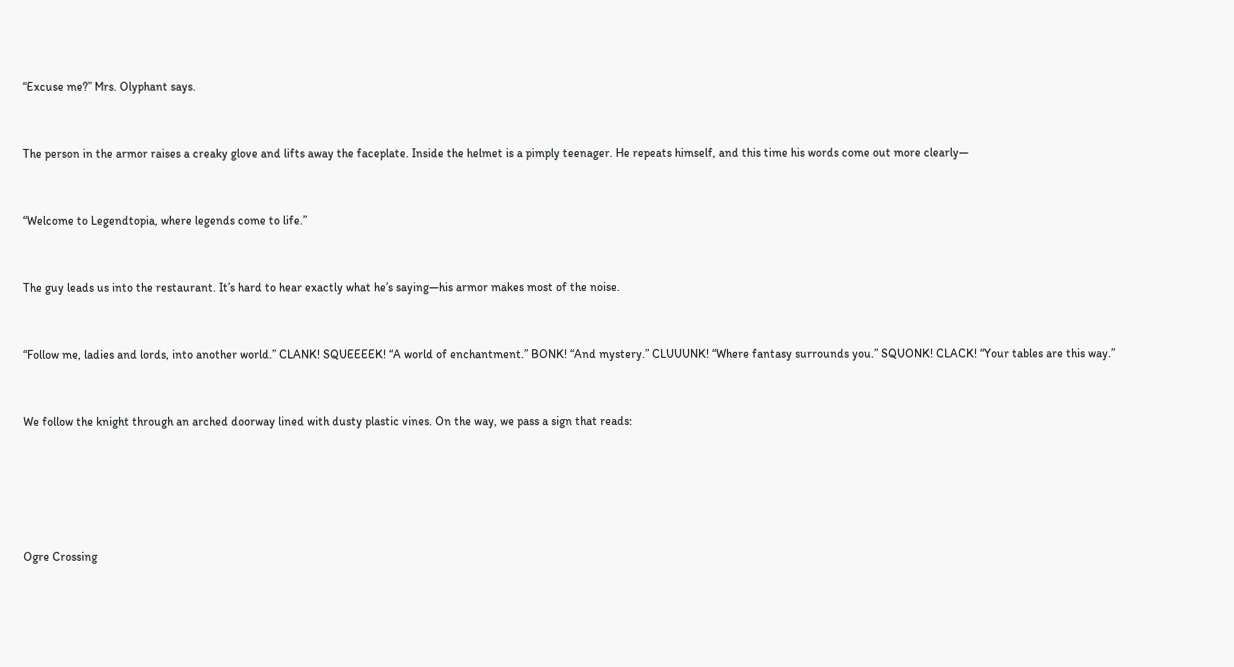“Excuse me?” Mrs. Olyphant says.


The person in the armor raises a creaky glove and lifts away the faceplate. Inside the helmet is a pimply teenager. He repeats himself, and this time his words come out more clearly—


“Welcome to Legendtopia, where legends come to life.”


The guy leads us into the restaurant. It’s hard to hear exactly what he’s saying—his armor makes most of the noise.


“Follow me, ladies and lords, into another world.” CLANK! SQUEEEEK! “A world of enchantment.” BONK! “And mystery.” CLUUUNK! “Where fantasy surrounds you.” SQUONK! CLACK! “Your tables are this way.”


We follow the knight through an arched doorway lined with dusty plastic vines. On the way, we pass a sign that reads:





Ogre Crossing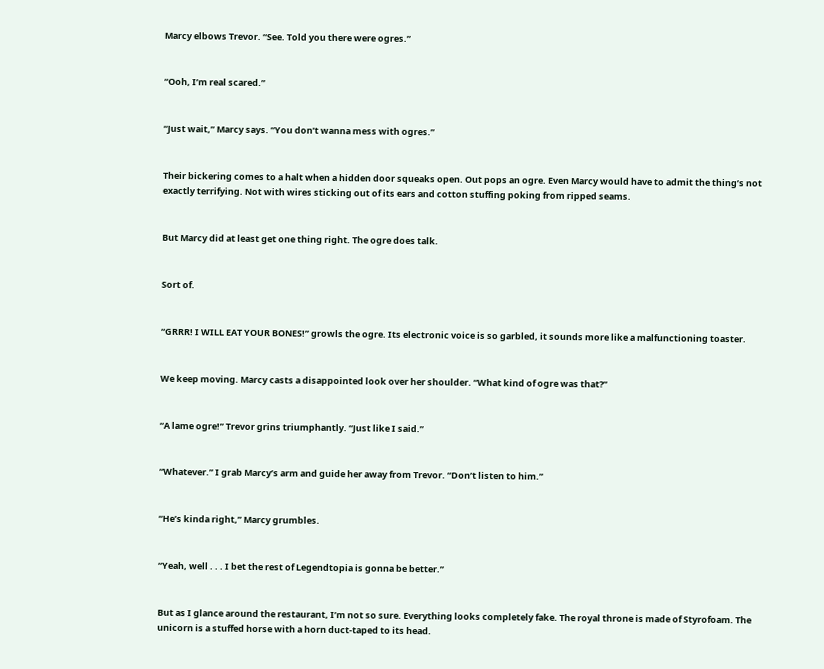Marcy elbows Trevor. “See. Told you there were ogres.”


“Ooh, I’m real scared.”


“Just wait,” Marcy says. “You don’t wanna mess with ogres.”


Their bickering comes to a halt when a hidden door squeaks open. Out pops an ogre. Even Marcy would have to admit the thing’s not exactly terrifying. Not with wires sticking out of its ears and cotton stuffing poking from ripped seams.


But Marcy did at least get one thing right. The ogre does talk.


Sort of.


“GRRR! I WILL EAT YOUR BONES!” growls the ogre. Its electronic voice is so garbled, it sounds more like a malfunctioning toaster.


We keep moving. Marcy casts a disappointed look over her shoulder. “What kind of ogre was that?”


“A lame ogre!” Trevor grins triumphantly. “Just like I said.”


“Whatever.” I grab Marcy’s arm and guide her away from Trevor. “Don’t listen to him.”


“He’s kinda right,” Marcy grumbles.


“Yeah, well . . . I bet the rest of Legendtopia is gonna be better.”


But as I glance around the restaurant, I’m not so sure. Everything looks completely fake. The royal throne is made of Styrofoam. The unicorn is a stuffed horse with a horn duct-taped to its head.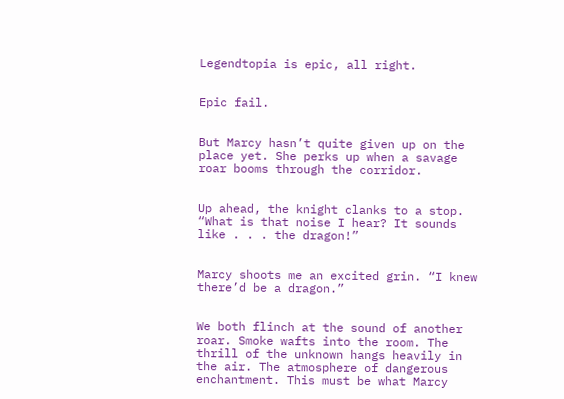Legendtopia is epic, all right.


Epic fail.


But Marcy hasn’t quite given up on the place yet. She perks up when a savage roar booms through the corridor.


Up ahead, the knight clanks to a stop. “What is that noise I hear? It sounds like . . . the dragon!”


Marcy shoots me an excited grin. “I knew there’d be a dragon.”


We both flinch at the sound of another roar. Smoke wafts into the room. The thrill of the unknown hangs heavily in the air. The atmosphere of dangerous enchantment. This must be what Marcy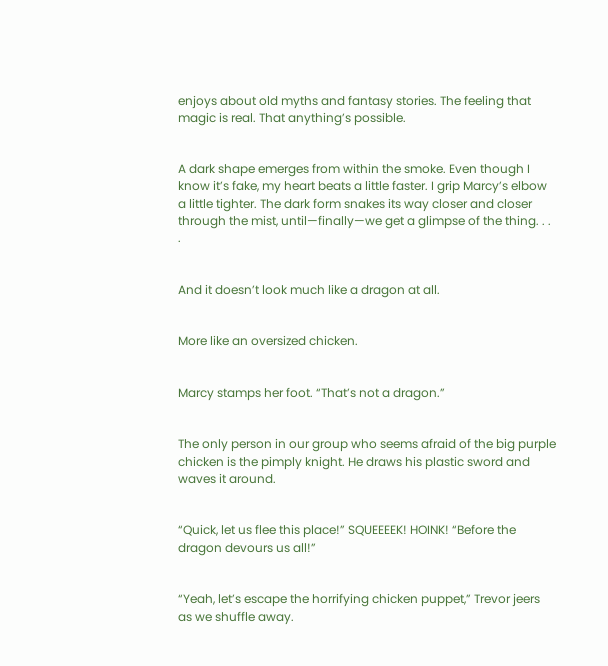enjoys about old myths and fantasy stories. The feeling that magic is real. That anything’s possible.


A dark shape emerges from within the smoke. Even though I know it’s fake, my heart beats a little faster. I grip Marcy’s elbow a little tighter. The dark form snakes its way closer and closer through the mist, until—finally—we get a glimpse of the thing. . . .


And it doesn’t look much like a dragon at all.


More like an oversized chicken.


Marcy stamps her foot. “That’s not a dragon.”


The only person in our group who seems afraid of the big purple chicken is the pimply knight. He draws his plastic sword and waves it around.


“Quick, let us flee this place!” SQUEEEEK! HOINK! “Before the dragon devours us all!”


“Yeah, let’s escape the horrifying chicken puppet,” Trevor jeers as we shuffle away.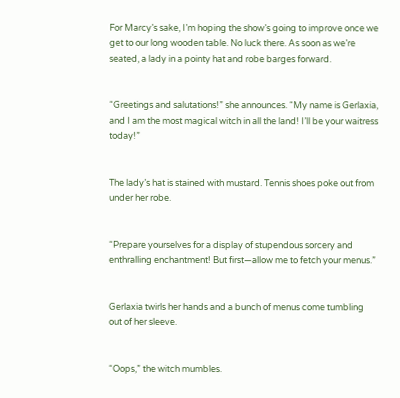For Marcy’s sake, I’m hoping the show’s going to improve once we get to our long wooden table. No luck there. As soon as we’re seated, a lady in a pointy hat and robe barges forward.


“Greetings and salutations!” she announces. “My name is Gerlaxia, and I am the most magical witch in all the land! I’ll be your waitress today!”


The lady’s hat is stained with mustard. Tennis shoes poke out from under her robe.


“Prepare yourselves for a display of stupendous sorcery and enthralling enchantment! But first—allow me to fetch your menus.”


Gerlaxia twirls her hands and a bunch of menus come tumbling out of her sleeve.


“Oops,” the witch mumbles.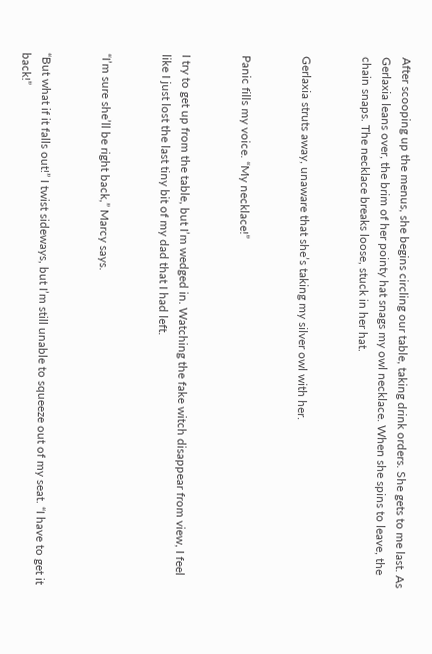After scooping up the menus, she begins circling our table, taking drink orders. She gets to me last. As Gerlaxia leans over, the brim of her pointy hat snags my owl necklace. When she spins to leave, the chain snaps. The necklace breaks loose, stuck in her hat.


Gerlaxia struts away, unaware that she’s taking my silver owl with her.


Panic fills my voice. “My necklace!”


I try to get up from the table, but I’m wedged in. Watching the fake witch disappear from view, I feel like I just lost the last tiny bit of my dad that I had left.


“I’m sure she’ll be right back,” Marcy says.


“But what if it falls out!” I twist sideways, but I’m still unable to squeeze out of my seat. “I have to get it back!”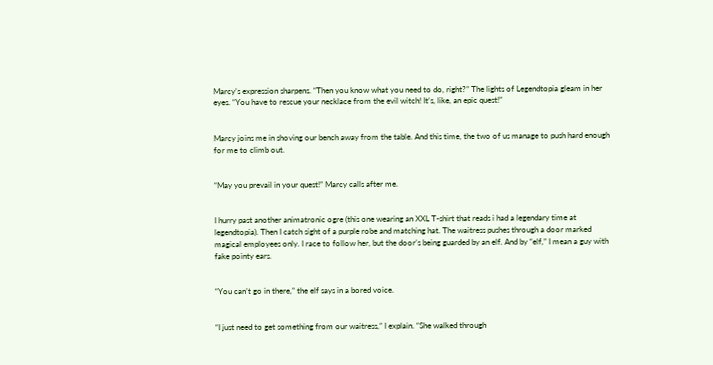Marcy’s expression sharpens. “Then you know what you need to do, right?” The lights of Legendtopia gleam in her eyes. “You have to rescue your necklace from the evil witch! It’s, like, an epic quest!”


Marcy joins me in shoving our bench away from the table. And this time, the two of us manage to push hard enough for me to climb out.


“May you prevail in your quest!” Marcy calls after me.


I hurry past another animatronic ogre (this one wearing an XXL T-shirt that reads i had a legendary time at legendtopia). Then I catch sight of a purple robe and matching hat. The waitress pushes through a door marked magical employees only. I race to follow her, but the door’s being guarded by an elf. And by “elf,” I mean a guy with fake pointy ears.


“You can’t go in there,” the elf says in a bored voice.


“I just need to get something from our waitress,” I explain. “She walked through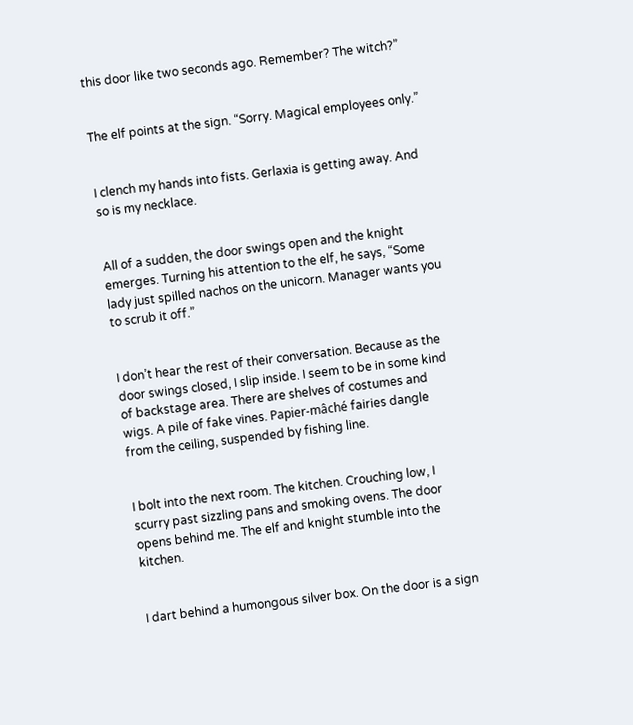this door like two seconds ago. Remember? The witch?”


The elf points at the sign. “Sorry. Magical employees only.”


I clench my hands into fists. Gerlaxia is getting away. And so is my necklace.


All of a sudden, the door swings open and the knight emerges. Turning his attention to the elf, he says, “Some lady just spilled nachos on the unicorn. Manager wants you to scrub it off.”


I don’t hear the rest of their conversation. Because as the door swings closed, I slip inside. I seem to be in some kind of backstage area. There are shelves of costumes and wigs. A pile of fake vines. Papier-mâché fairies dangle from the ceiling, suspended by fishing line.


I bolt into the next room. The kitchen. Crouching low, I scurry past sizzling pans and smoking ovens. The door opens behind me. The elf and knight stumble into the kitchen.


I dart behind a humongous silver box. On the door is a sign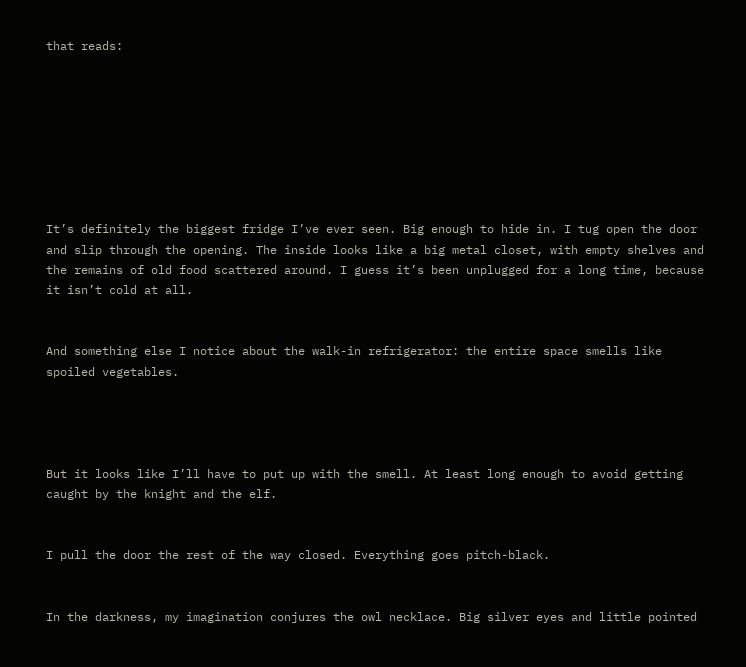that reads:








It’s definitely the biggest fridge I’ve ever seen. Big enough to hide in. I tug open the door and slip through the opening. The inside looks like a big metal closet, with empty shelves and the remains of old food scattered around. I guess it’s been unplugged for a long time, because it isn’t cold at all.


And something else I notice about the walk-in refrigerator: the entire space smells like spoiled vegetables.




But it looks like I’ll have to put up with the smell. At least long enough to avoid getting caught by the knight and the elf.


I pull the door the rest of the way closed. Everything goes pitch-black.


In the darkness, my imagination conjures the owl necklace. Big silver eyes and little pointed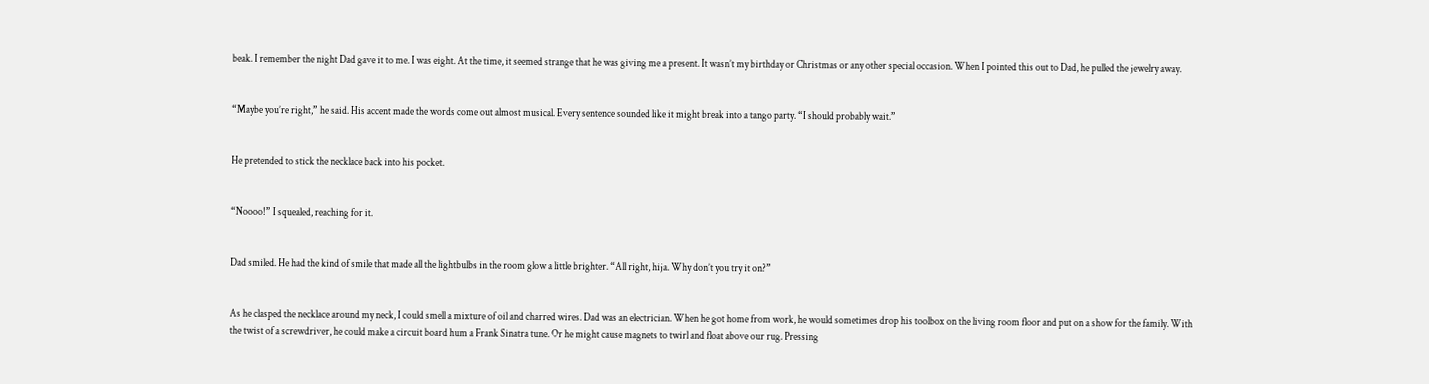beak. I remember the night Dad gave it to me. I was eight. At the time, it seemed strange that he was giving me a present. It wasn’t my birthday or Christmas or any other special occasion. When I pointed this out to Dad, he pulled the jewelry away.


“Maybe you’re right,” he said. His accent made the words come out almost musical. Every sentence sounded like it might break into a tango party. “I should probably wait.”


He pretended to stick the necklace back into his pocket.


“Noooo!” I squealed, reaching for it.


Dad smiled. He had the kind of smile that made all the lightbulbs in the room glow a little brighter. “All right, hija. Why don’t you try it on?”


As he clasped the necklace around my neck, I could smell a mixture of oil and charred wires. Dad was an electrician. When he got home from work, he would sometimes drop his toolbox on the living room floor and put on a show for the family. With the twist of a screwdriver, he could make a circuit board hum a Frank Sinatra tune. Or he might cause magnets to twirl and float above our rug. Pressing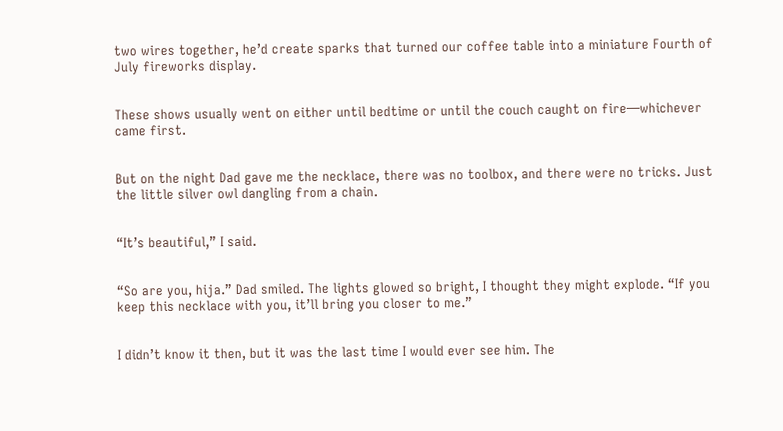two wires together, he’d create sparks that turned our coffee table into a miniature Fourth of July fireworks display.


These shows usually went on either until bedtime or until the couch caught on fire—whichever came first.


But on the night Dad gave me the necklace, there was no toolbox, and there were no tricks. Just the little silver owl dangling from a chain.


“It’s beautiful,” I said.


“So are you, hija.” Dad smiled. The lights glowed so bright, I thought they might explode. “If you keep this necklace with you, it’ll bring you closer to me.”


I didn’t know it then, but it was the last time I would ever see him. The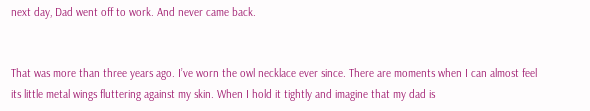next day, Dad went off to work. And never came back.


That was more than three years ago. I’ve worn the owl necklace ever since. There are moments when I can almost feel its little metal wings fluttering against my skin. When I hold it tightly and imagine that my dad is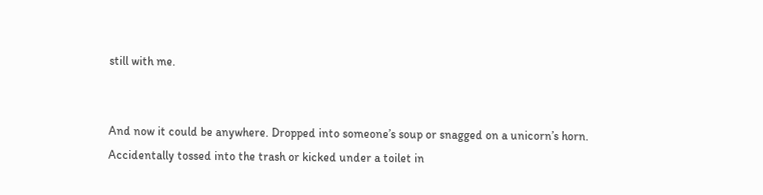still with me.


And now it could be anywhere. Dropped into someone’s soup or snagged on a unicorn’s horn. Accidentally tossed into the trash or kicked under a toilet in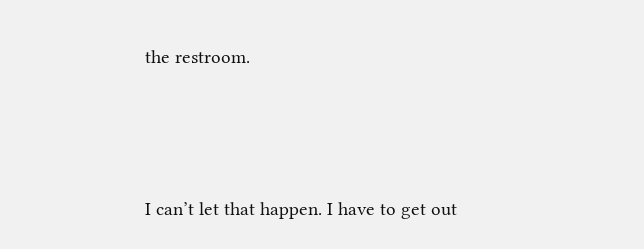the restroom.




I can’t let that happen. I have to get out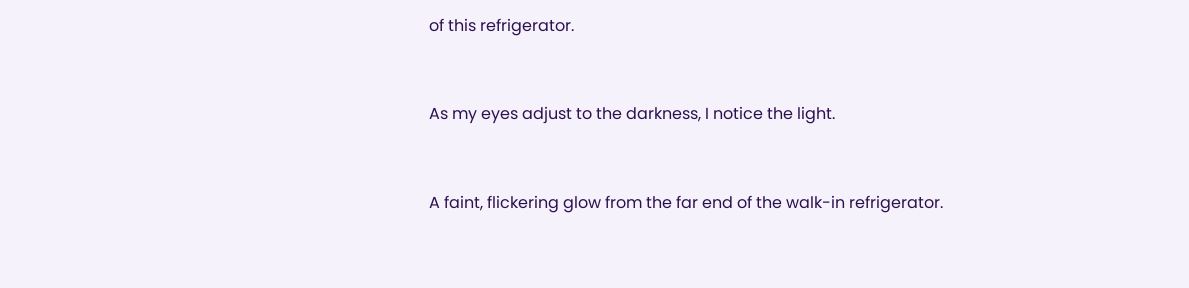of this refrigerator.


As my eyes adjust to the darkness, I notice the light.


A faint, flickering glow from the far end of the walk-in refrigerator.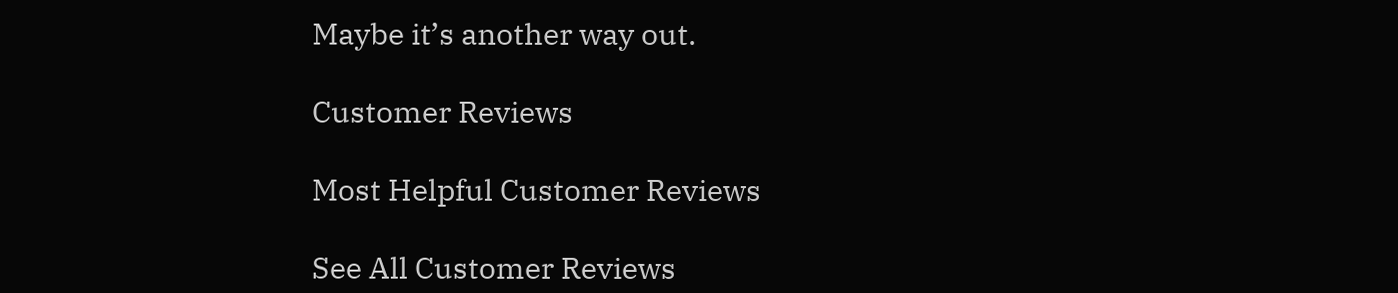Maybe it’s another way out.

Customer Reviews

Most Helpful Customer Reviews

See All Customer Reviews